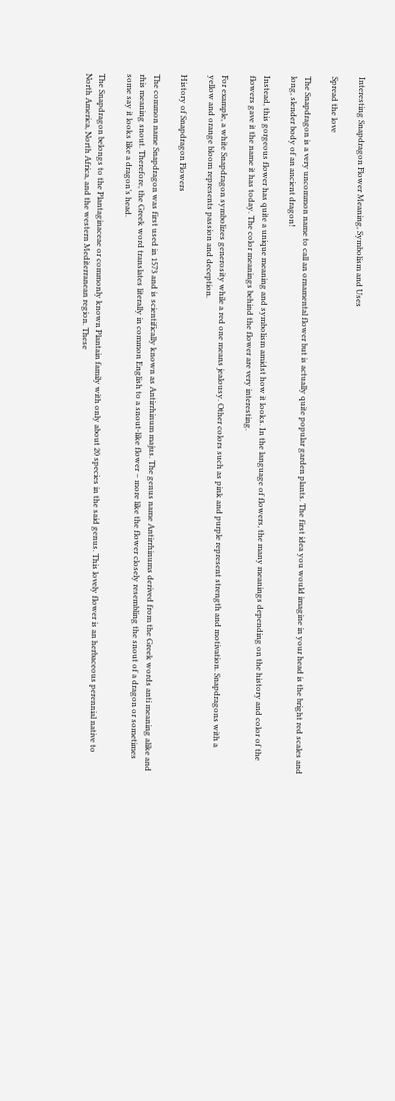Interesting Snapdragon Flower Meaning, Symbolism and Uses

Spread the love

The Snapdragon is a very uncommon name to call an ornamental flower but is actually quite popular garden plants. The first idea you would imagine in your head is the bright red scales and long, slender body of an ancient dragon!

Instead, this gorgeous flower has quite a unique meaning and symbolism amidst how it looks. In the language of flowers, the many meanings depending on the history and color of the flowers gave it the name it has today. The color meanings behind the flower are very interesting.

For example, a white Snapdragon symbolizes generosity while a red one means jealousy. Other colors such as pink and purple represent strength and motivation. Snapdragons with a yellow and orange bloom represents passion and deception.

History of Snapdragon Flowers

The common name Snapdragon was first used in 1573 and is scientifically known as Antirrhinum majus. The genus name Antirrhinums derived from the Greek words anti meaning alike and rhis meaning snout. Therefore, the Greek word translates literally in common English to a snout-like flower – more like the flower closely resembling the snout of a dragon or sometimes some say it looks like a dragon’s head.

The Snapdragon belongs to the Plantaginaceae or commonly known Plantain family with only about 20 species in the said genus. This lovely flower is an herbaceous perennial native to North America, North Africa, and the western Mediterranean region. These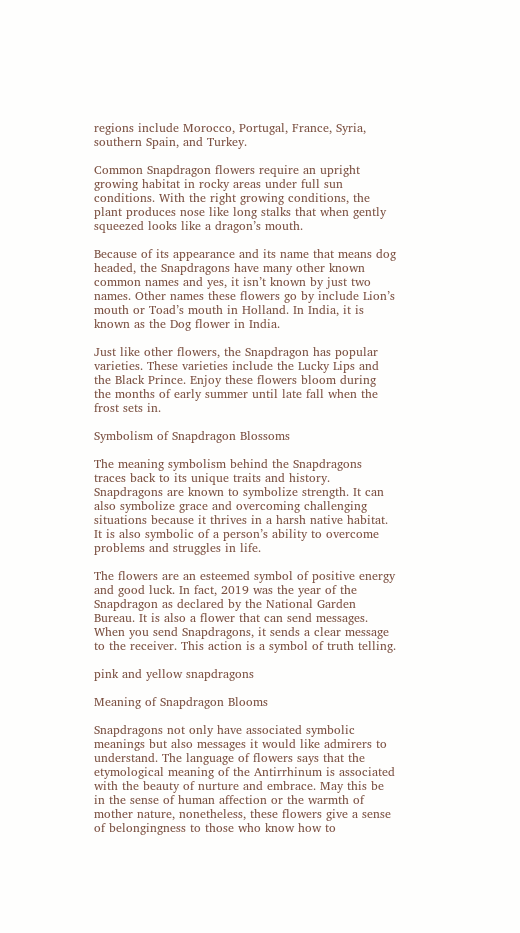regions include Morocco, Portugal, France, Syria, southern Spain, and Turkey.

Common Snapdragon flowers require an upright growing habitat in rocky areas under full sun conditions. With the right growing conditions, the plant produces nose like long stalks that when gently squeezed looks like a dragon’s mouth.

Because of its appearance and its name that means dog headed, the Snapdragons have many other known common names and yes, it isn’t known by just two names. Other names these flowers go by include Lion’s mouth or Toad’s mouth in Holland. In India, it is known as the Dog flower in India.

Just like other flowers, the Snapdragon has popular varieties. These varieties include the Lucky Lips and the Black Prince. Enjoy these flowers bloom during the months of early summer until late fall when the frost sets in.

Symbolism of Snapdragon Blossoms

The meaning symbolism behind the Snapdragons traces back to its unique traits and history. Snapdragons are known to symbolize strength. It can also symbolize grace and overcoming challenging situations because it thrives in a harsh native habitat. It is also symbolic of a person’s ability to overcome problems and struggles in life.

The flowers are an esteemed symbol of positive energy and good luck. In fact, 2019 was the year of the Snapdragon as declared by the National Garden Bureau. It is also a flower that can send messages. When you send Snapdragons, it sends a clear message to the receiver. This action is a symbol of truth telling.

pink and yellow snapdragons

Meaning of Snapdragon Blooms

Snapdragons not only have associated symbolic meanings but also messages it would like admirers to understand. The language of flowers says that the etymological meaning of the Antirrhinum is associated with the beauty of nurture and embrace. May this be in the sense of human affection or the warmth of mother nature, nonetheless, these flowers give a sense of belongingness to those who know how to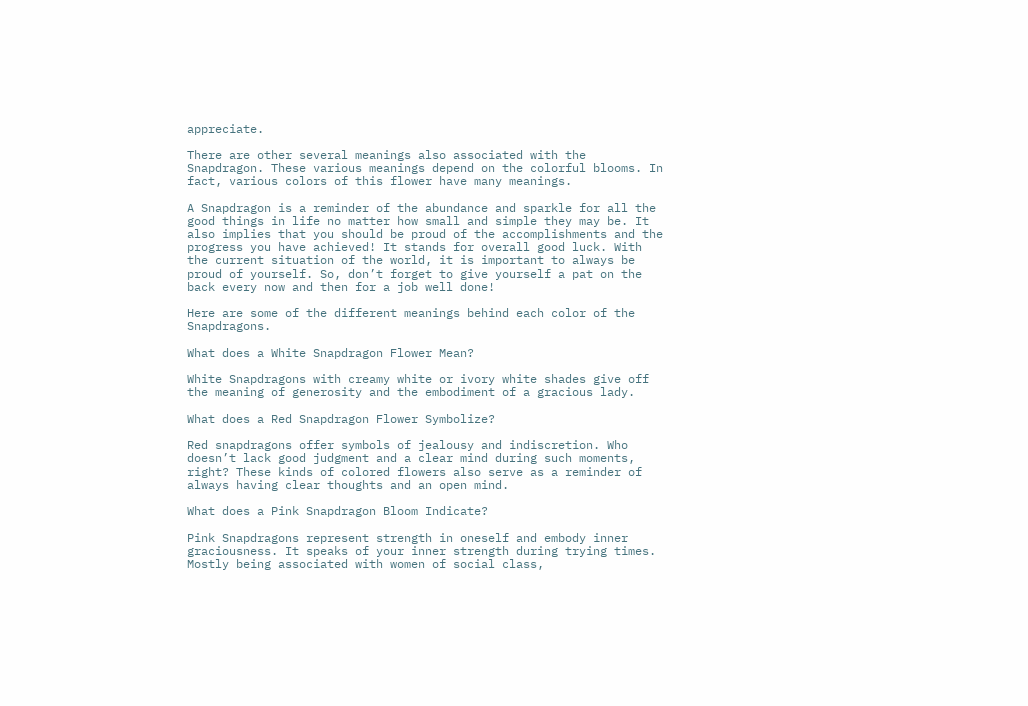appreciate.

There are other several meanings also associated with the Snapdragon. These various meanings depend on the colorful blooms. In fact, various colors of this flower have many meanings.

A Snapdragon is a reminder of the abundance and sparkle for all the good things in life no matter how small and simple they may be. It also implies that you should be proud of the accomplishments and the progress you have achieved! It stands for overall good luck. With the current situation of the world, it is important to always be proud of yourself. So, don’t forget to give yourself a pat on the back every now and then for a job well done!

Here are some of the different meanings behind each color of the Snapdragons.

What does a White Snapdragon Flower Mean?

White Snapdragons with creamy white or ivory white shades give off the meaning of generosity and the embodiment of a gracious lady.

What does a Red Snapdragon Flower Symbolize?

Red snapdragons offer symbols of jealousy and indiscretion. Who doesn’t lack good judgment and a clear mind during such moments, right? These kinds of colored flowers also serve as a reminder of always having clear thoughts and an open mind.

What does a Pink Snapdragon Bloom Indicate?

Pink Snapdragons represent strength in oneself and embody inner graciousness. It speaks of your inner strength during trying times. Mostly being associated with women of social class,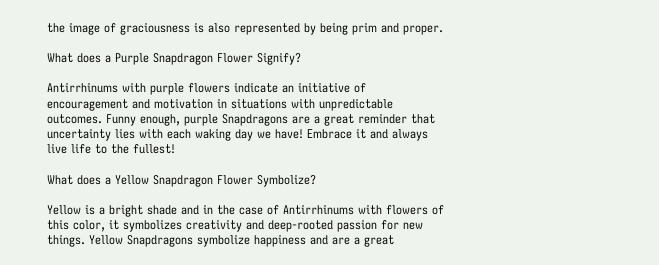the image of graciousness is also represented by being prim and proper.

What does a Purple Snapdragon Flower Signify?

Antirrhinums with purple flowers indicate an initiative of encouragement and motivation in situations with unpredictable outcomes. Funny enough, purple Snapdragons are a great reminder that uncertainty lies with each waking day we have! Embrace it and always live life to the fullest!

What does a Yellow Snapdragon Flower Symbolize?

Yellow is a bright shade and in the case of Antirrhinums with flowers of this color, it symbolizes creativity and deep-rooted passion for new things. Yellow Snapdragons symbolize happiness and are a great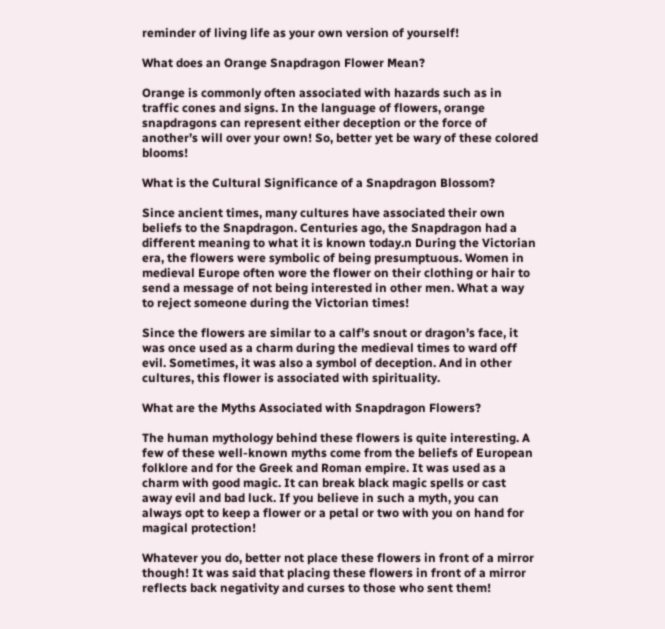reminder of living life as your own version of yourself!

What does an Orange Snapdragon Flower Mean?

Orange is commonly often associated with hazards such as in traffic cones and signs. In the language of flowers, orange snapdragons can represent either deception or the force of another’s will over your own! So, better yet be wary of these colored blooms!

What is the Cultural Significance of a Snapdragon Blossom?

Since ancient times, many cultures have associated their own beliefs to the Snapdragon. Centuries ago, the Snapdragon had a different meaning to what it is known today.n During the Victorian era, the flowers were symbolic of being presumptuous. Women in medieval Europe often wore the flower on their clothing or hair to send a message of not being interested in other men. What a way to reject someone during the Victorian times!

Since the flowers are similar to a calf’s snout or dragon’s face, it was once used as a charm during the medieval times to ward off evil. Sometimes, it was also a symbol of deception. And in other cultures, this flower is associated with spirituality.

What are the Myths Associated with Snapdragon Flowers?

The human mythology behind these flowers is quite interesting. A few of these well-known myths come from the beliefs of European folklore and for the Greek and Roman empire. It was used as a charm with good magic. It can break black magic spells or cast away evil and bad luck. If you believe in such a myth, you can always opt to keep a flower or a petal or two with you on hand for magical protection!

Whatever you do, better not place these flowers in front of a mirror though! It was said that placing these flowers in front of a mirror reflects back negativity and curses to those who sent them!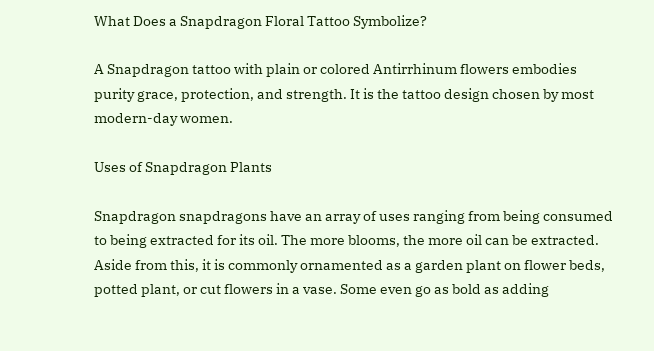What Does a Snapdragon Floral Tattoo Symbolize?

A Snapdragon tattoo with plain or colored Antirrhinum flowers embodies purity grace, protection, and strength. It is the tattoo design chosen by most modern-day women.

Uses of Snapdragon Plants

Snapdragon snapdragons have an array of uses ranging from being consumed to being extracted for its oil. The more blooms, the more oil can be extracted. Aside from this, it is commonly ornamented as a garden plant on flower beds, potted plant, or cut flowers in a vase. Some even go as bold as adding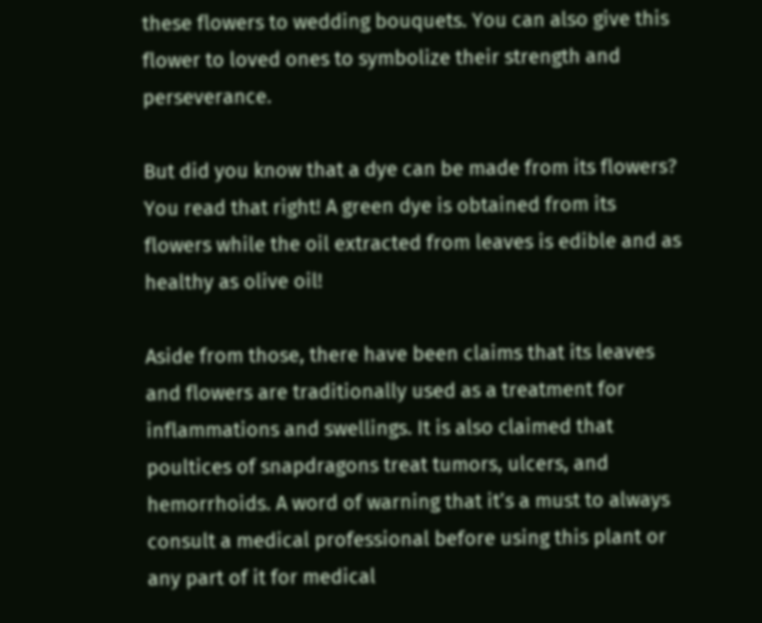these flowers to wedding bouquets. You can also give this flower to loved ones to symbolize their strength and perseverance.

But did you know that a dye can be made from its flowers? You read that right! A green dye is obtained from its flowers while the oil extracted from leaves is edible and as healthy as olive oil!

Aside from those, there have been claims that its leaves and flowers are traditionally used as a treatment for inflammations and swellings. It is also claimed that poultices of snapdragons treat tumors, ulcers, and hemorrhoids. A word of warning that it’s a must to always consult a medical professional before using this plant or any part of it for medical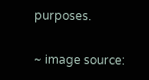purposes.

~ image source: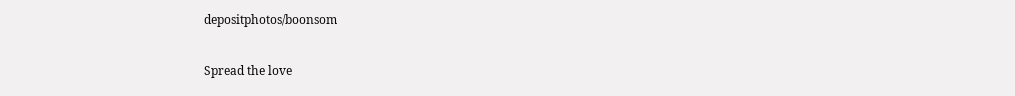depositphotos/boonsom

Spread the love